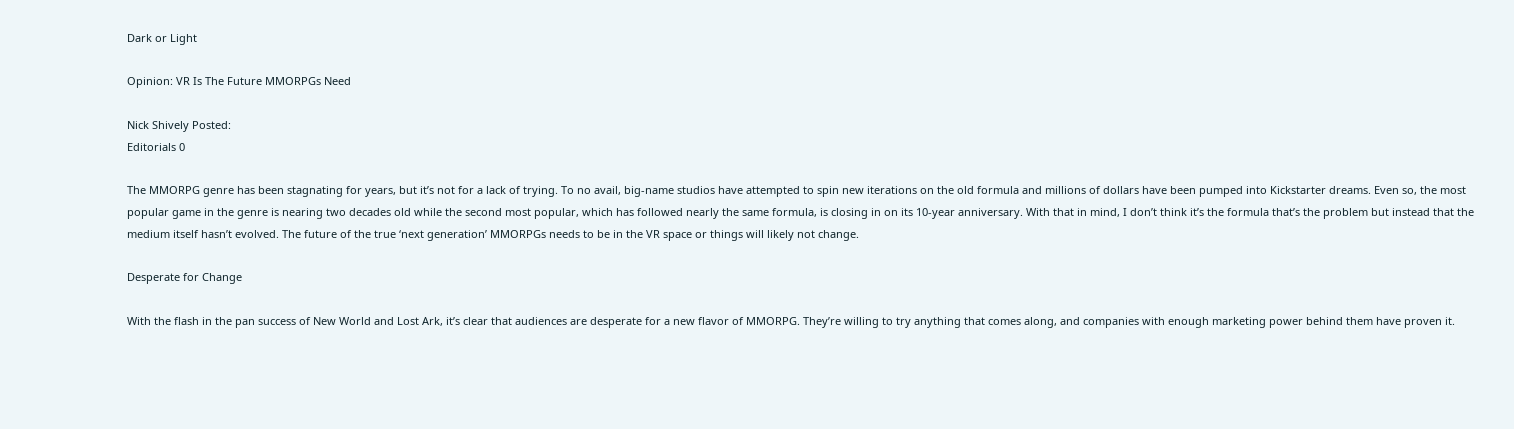Dark or Light

Opinion: VR Is The Future MMORPGs Need

Nick Shively Posted:
Editorials 0

The MMORPG genre has been stagnating for years, but it’s not for a lack of trying. To no avail, big-name studios have attempted to spin new iterations on the old formula and millions of dollars have been pumped into Kickstarter dreams. Even so, the most popular game in the genre is nearing two decades old while the second most popular, which has followed nearly the same formula, is closing in on its 10-year anniversary. With that in mind, I don’t think it’s the formula that’s the problem but instead that the medium itself hasn’t evolved. The future of the true ‘next generation’ MMORPGs needs to be in the VR space or things will likely not change.

Desperate for Change

With the flash in the pan success of New World and Lost Ark, it’s clear that audiences are desperate for a new flavor of MMORPG. They’re willing to try anything that comes along, and companies with enough marketing power behind them have proven it.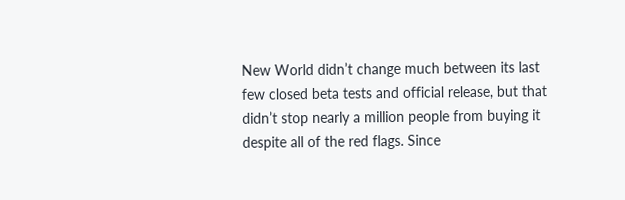New World didn’t change much between its last few closed beta tests and official release, but that didn’t stop nearly a million people from buying it despite all of the red flags. Since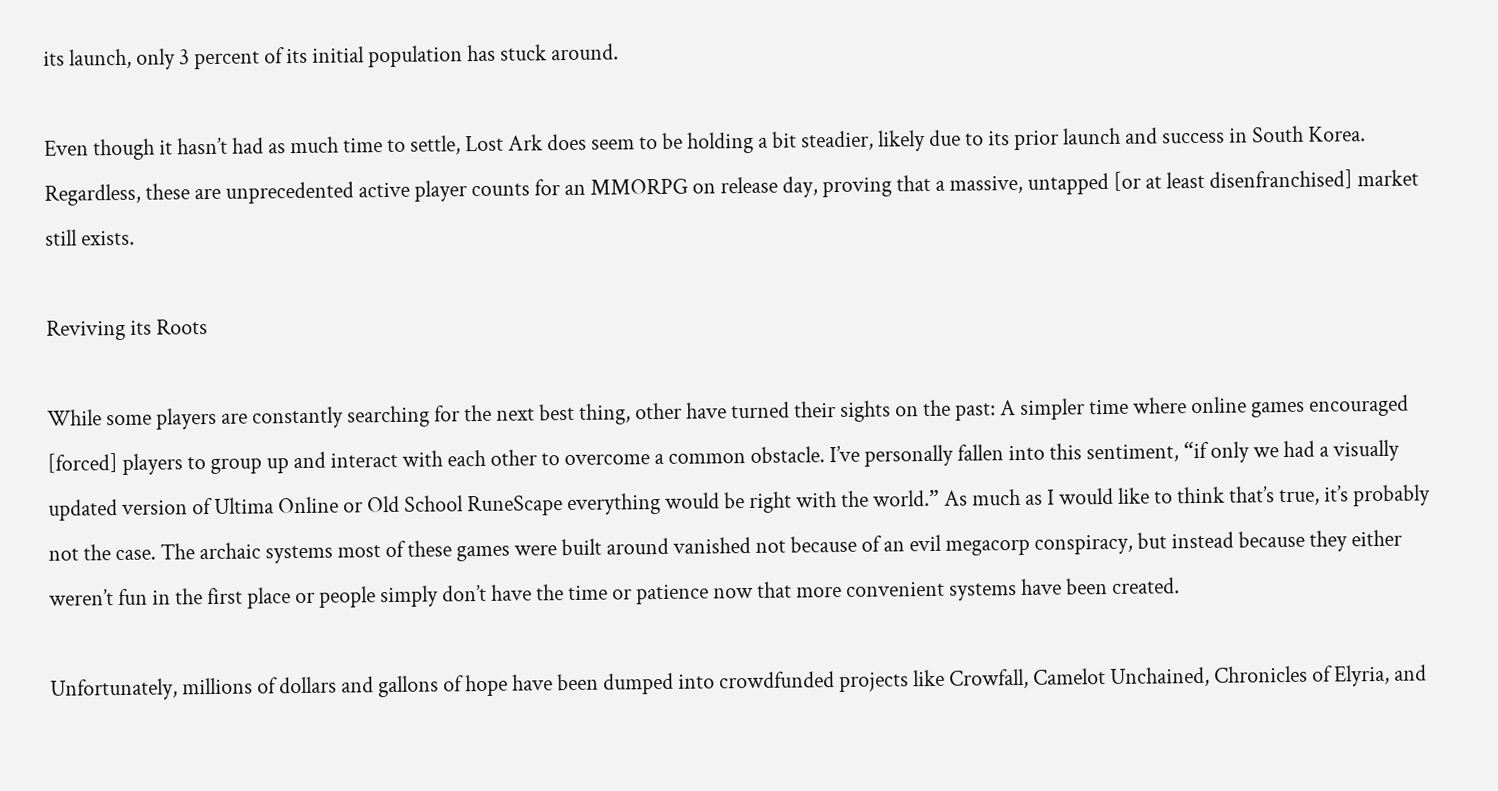its launch, only 3 percent of its initial population has stuck around.

Even though it hasn’t had as much time to settle, Lost Ark does seem to be holding a bit steadier, likely due to its prior launch and success in South Korea. Regardless, these are unprecedented active player counts for an MMORPG on release day, proving that a massive, untapped [or at least disenfranchised] market still exists.

Reviving its Roots

While some players are constantly searching for the next best thing, other have turned their sights on the past: A simpler time where online games encouraged [forced] players to group up and interact with each other to overcome a common obstacle. I’ve personally fallen into this sentiment, “if only we had a visually updated version of Ultima Online or Old School RuneScape everything would be right with the world.” As much as I would like to think that’s true, it’s probably not the case. The archaic systems most of these games were built around vanished not because of an evil megacorp conspiracy, but instead because they either weren’t fun in the first place or people simply don’t have the time or patience now that more convenient systems have been created.

Unfortunately, millions of dollars and gallons of hope have been dumped into crowdfunded projects like Crowfall, Camelot Unchained, Chronicles of Elyria, and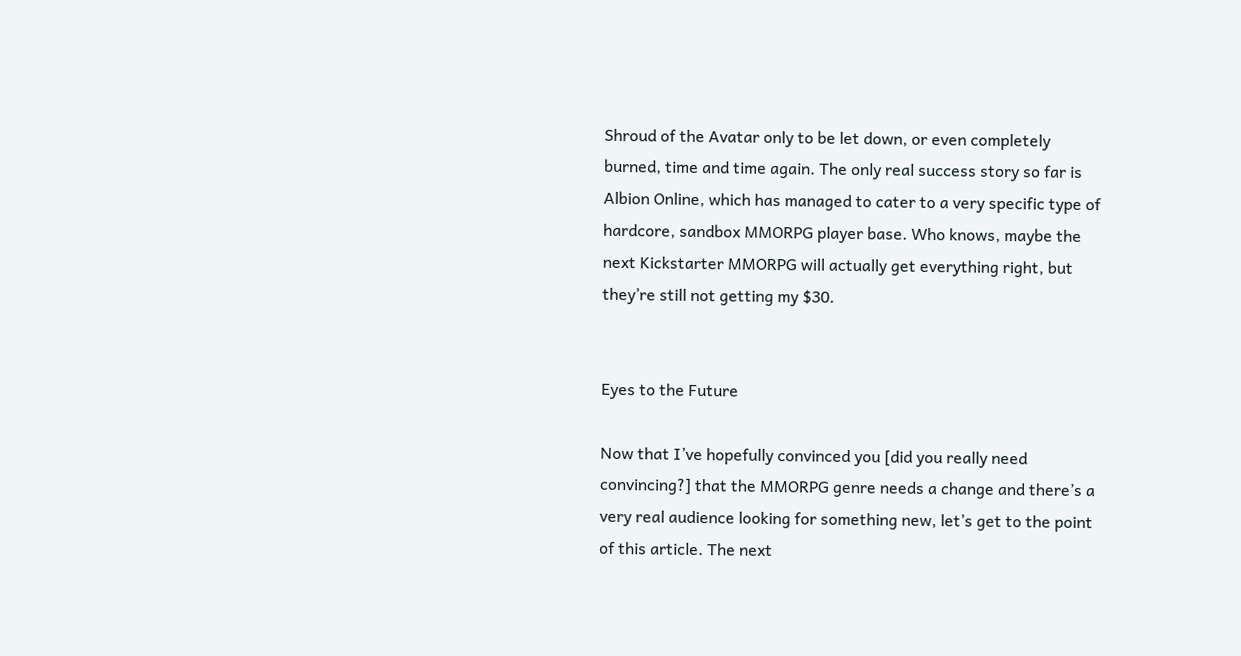Shroud of the Avatar only to be let down, or even completely burned, time and time again. The only real success story so far is Albion Online, which has managed to cater to a very specific type of hardcore, sandbox MMORPG player base. Who knows, maybe the next Kickstarter MMORPG will actually get everything right, but they’re still not getting my $30.


Eyes to the Future

Now that I’ve hopefully convinced you [did you really need convincing?] that the MMORPG genre needs a change and there’s a very real audience looking for something new, let’s get to the point of this article. The next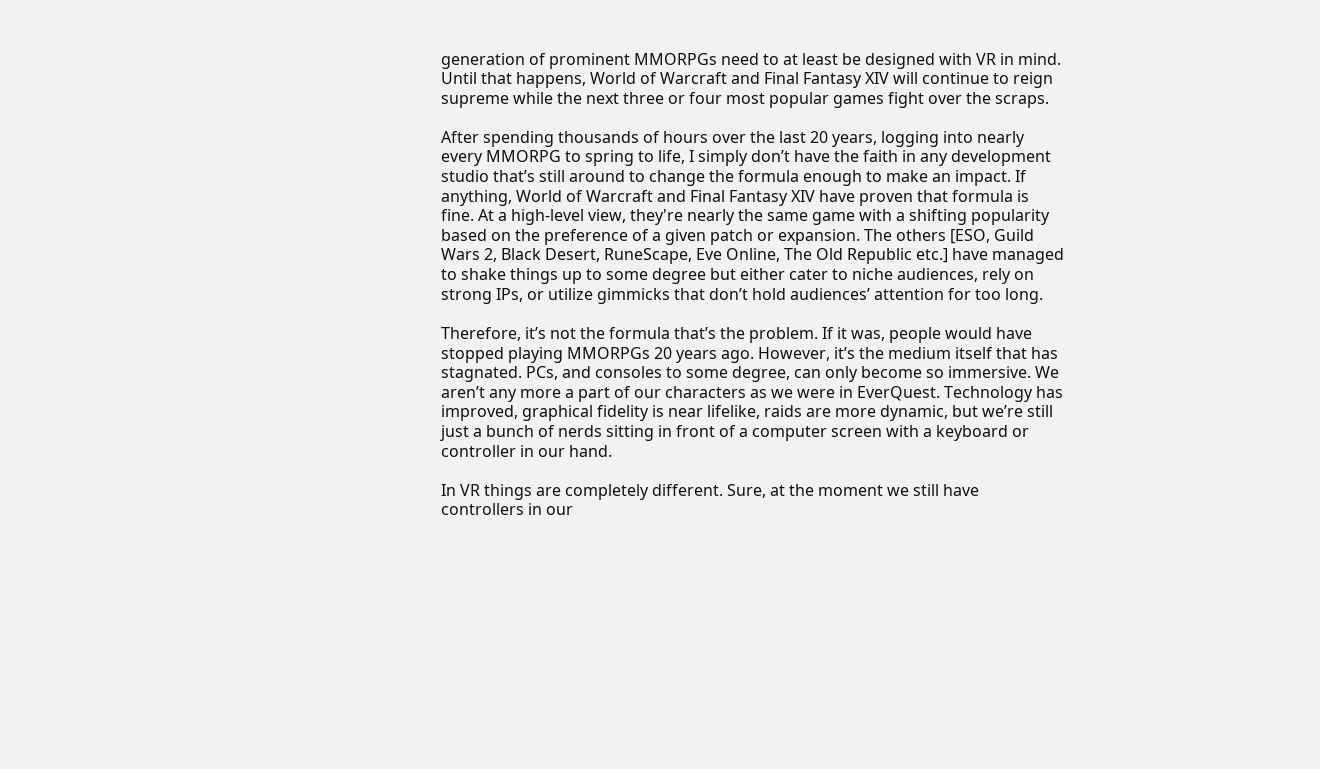generation of prominent MMORPGs need to at least be designed with VR in mind. Until that happens, World of Warcraft and Final Fantasy XIV will continue to reign supreme while the next three or four most popular games fight over the scraps.

After spending thousands of hours over the last 20 years, logging into nearly every MMORPG to spring to life, I simply don’t have the faith in any development studio that’s still around to change the formula enough to make an impact. If anything, World of Warcraft and Final Fantasy XIV have proven that formula is fine. At a high-level view, they're nearly the same game with a shifting popularity based on the preference of a given patch or expansion. The others [ESO, Guild Wars 2, Black Desert, RuneScape, Eve Online, The Old Republic etc.] have managed to shake things up to some degree but either cater to niche audiences, rely on strong IPs, or utilize gimmicks that don’t hold audiences’ attention for too long.

Therefore, it’s not the formula that’s the problem. If it was, people would have stopped playing MMORPGs 20 years ago. However, it’s the medium itself that has stagnated. PCs, and consoles to some degree, can only become so immersive. We aren’t any more a part of our characters as we were in EverQuest. Technology has improved, graphical fidelity is near lifelike, raids are more dynamic, but we’re still just a bunch of nerds sitting in front of a computer screen with a keyboard or controller in our hand.

In VR things are completely different. Sure, at the moment we still have controllers in our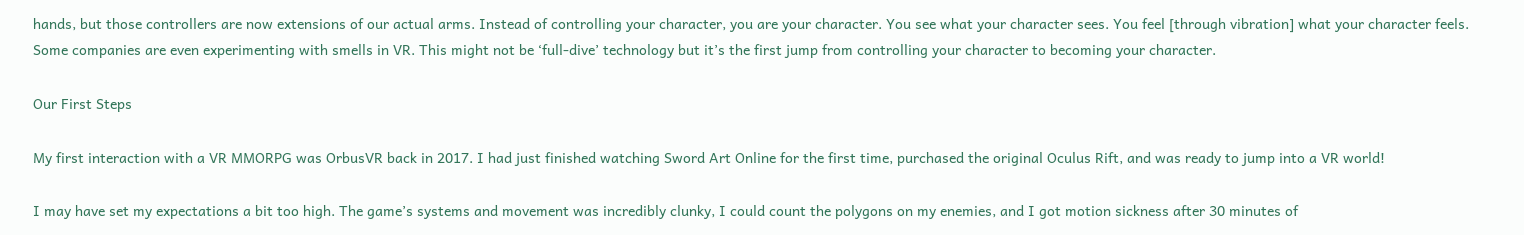hands, but those controllers are now extensions of our actual arms. Instead of controlling your character, you are your character. You see what your character sees. You feel [through vibration] what your character feels. Some companies are even experimenting with smells in VR. This might not be ‘full-dive’ technology but it’s the first jump from controlling your character to becoming your character.

Our First Steps

My first interaction with a VR MMORPG was OrbusVR back in 2017. I had just finished watching Sword Art Online for the first time, purchased the original Oculus Rift, and was ready to jump into a VR world!

I may have set my expectations a bit too high. The game’s systems and movement was incredibly clunky, I could count the polygons on my enemies, and I got motion sickness after 30 minutes of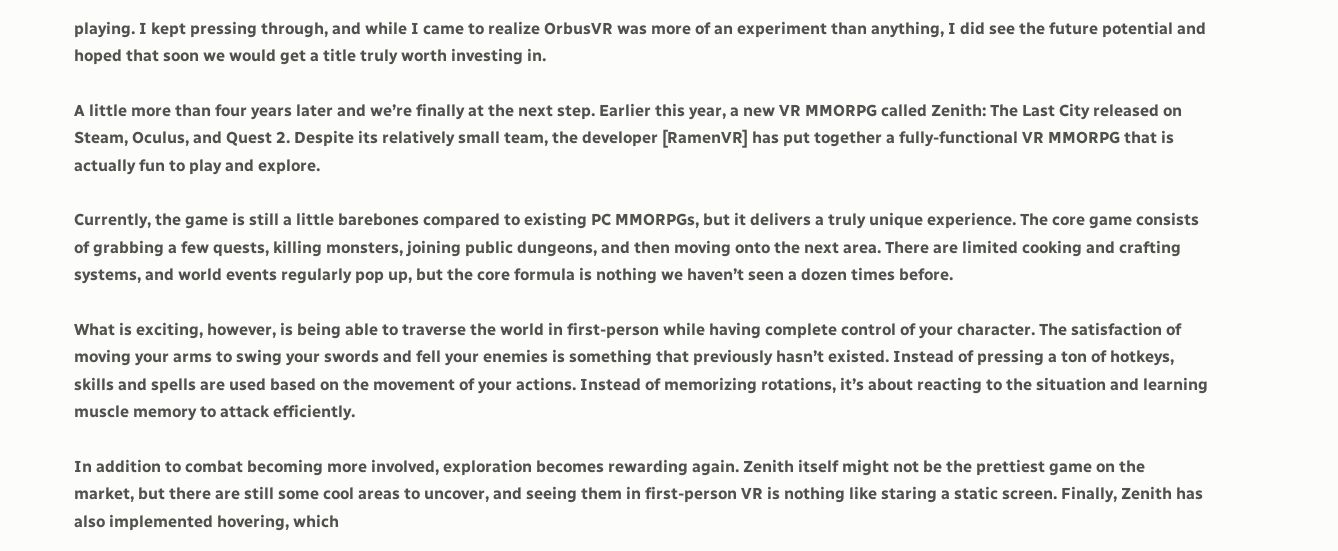playing. I kept pressing through, and while I came to realize OrbusVR was more of an experiment than anything, I did see the future potential and hoped that soon we would get a title truly worth investing in.

A little more than four years later and we’re finally at the next step. Earlier this year, a new VR MMORPG called Zenith: The Last City released on Steam, Oculus, and Quest 2. Despite its relatively small team, the developer [RamenVR] has put together a fully-functional VR MMORPG that is actually fun to play and explore.

Currently, the game is still a little barebones compared to existing PC MMORPGs, but it delivers a truly unique experience. The core game consists of grabbing a few quests, killing monsters, joining public dungeons, and then moving onto the next area. There are limited cooking and crafting systems, and world events regularly pop up, but the core formula is nothing we haven’t seen a dozen times before.

What is exciting, however, is being able to traverse the world in first-person while having complete control of your character. The satisfaction of moving your arms to swing your swords and fell your enemies is something that previously hasn’t existed. Instead of pressing a ton of hotkeys, skills and spells are used based on the movement of your actions. Instead of memorizing rotations, it’s about reacting to the situation and learning muscle memory to attack efficiently.

In addition to combat becoming more involved, exploration becomes rewarding again. Zenith itself might not be the prettiest game on the market, but there are still some cool areas to uncover, and seeing them in first-person VR is nothing like staring a static screen. Finally, Zenith has also implemented hovering, which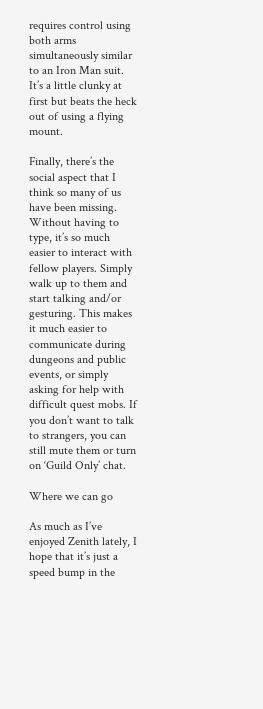requires control using both arms simultaneously similar to an Iron Man suit. It’s a little clunky at first but beats the heck out of using a flying mount.

Finally, there’s the social aspect that I think so many of us have been missing. Without having to type, it’s so much easier to interact with fellow players. Simply walk up to them and start talking and/or gesturing. This makes it much easier to communicate during dungeons and public events, or simply asking for help with difficult quest mobs. If you don’t want to talk to strangers, you can still mute them or turn on ‘Guild Only’ chat.

Where we can go

As much as I’ve enjoyed Zenith lately, I hope that it’s just a speed bump in the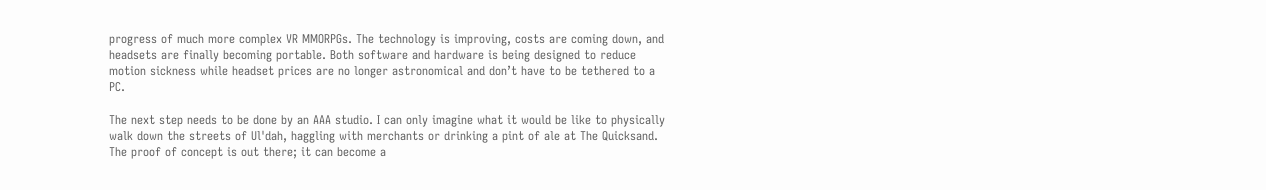progress of much more complex VR MMORPGs. The technology is improving, costs are coming down, and headsets are finally becoming portable. Both software and hardware is being designed to reduce motion sickness while headset prices are no longer astronomical and don’t have to be tethered to a PC.

The next step needs to be done by an AAA studio. I can only imagine what it would be like to physically walk down the streets of Ul'dah, haggling with merchants or drinking a pint of ale at The Quicksand. The proof of concept is out there; it can become a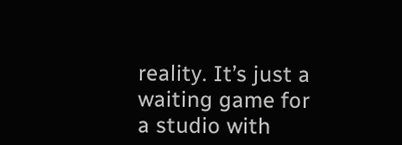reality. It’s just a waiting game for a studio with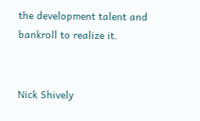the development talent and bankroll to realize it.


Nick Shively